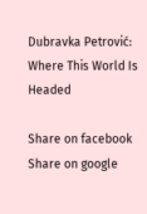Dubravka Petrović: Where This World Is Headed

Share on facebook
Share on google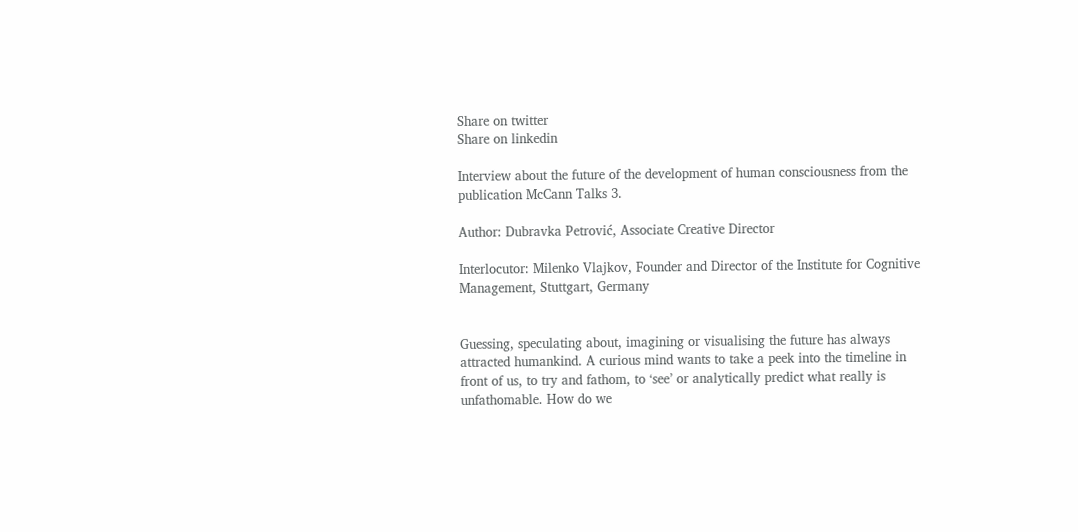Share on twitter
Share on linkedin

Interview about the future of the development of human consciousness from the publication McCann Talks 3.

Author: Dubravka Petrović, Associate Creative Director

Interlocutor: Milenko Vlajkov, Founder and Director of the Institute for Cognitive Management, Stuttgart, Germany


Guessing, speculating about, imagining or visualising the future has always attracted humankind. A curious mind wants to take a peek into the timeline in front of us, to try and fathom, to ‘see’ or analytically predict what really is unfathomable. How do we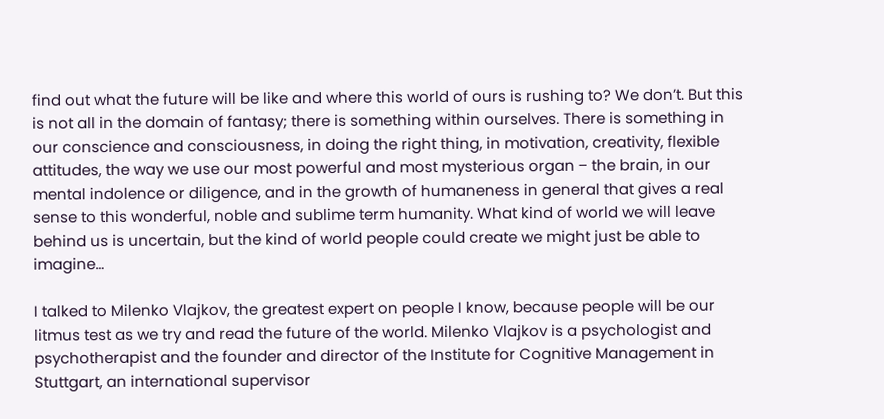find out what the future will be like and where this world of ours is rushing to? We don’t. But this is not all in the domain of fantasy; there is something within ourselves. There is something in our conscience and consciousness, in doing the right thing, in motivation, creativity, flexible attitudes, the way we use our most powerful and most mysterious organ ‒ the brain, in our mental indolence or diligence, and in the growth of humaneness in general that gives a real sense to this wonderful, noble and sublime term humanity. What kind of world we will leave behind us is uncertain, but the kind of world people could create we might just be able to imagine…

I talked to Milenko Vlajkov, the greatest expert on people I know, because people will be our litmus test as we try and read the future of the world. Milenko Vlajkov is a psychologist and psychotherapist and the founder and director of the Institute for Cognitive Management in Stuttgart, an international supervisor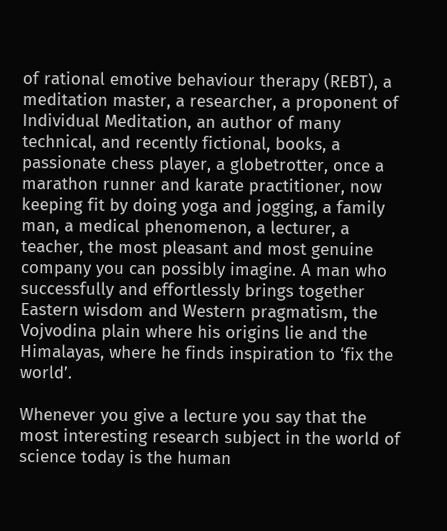of rational emotive behaviour therapy (REBT), a meditation master, a researcher, a proponent of Individual Meditation, an author of many technical, and recently fictional, books, a passionate chess player, a globetrotter, once a marathon runner and karate practitioner, now keeping fit by doing yoga and jogging, a family man, a medical phenomenon, a lecturer, a teacher, the most pleasant and most genuine company you can possibly imagine. A man who successfully and effortlessly brings together Eastern wisdom and Western pragmatism, the Vojvodina plain where his origins lie and the Himalayas, where he finds inspiration to ‘fix the world’.

Whenever you give a lecture you say that the most interesting research subject in the world of science today is the human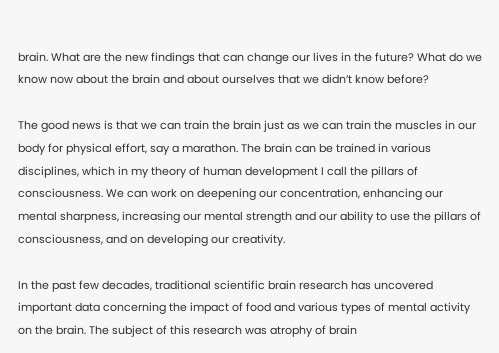brain. What are the new findings that can change our lives in the future? What do we know now about the brain and about ourselves that we didn’t know before?

The good news is that we can train the brain just as we can train the muscles in our body for physical effort, say a marathon. The brain can be trained in various disciplines, which in my theory of human development I call the pillars of consciousness. We can work on deepening our concentration, enhancing our mental sharpness, increasing our mental strength and our ability to use the pillars of consciousness, and on developing our creativity.

In the past few decades, traditional scientific brain research has uncovered important data concerning the impact of food and various types of mental activity on the brain. The subject of this research was atrophy of brain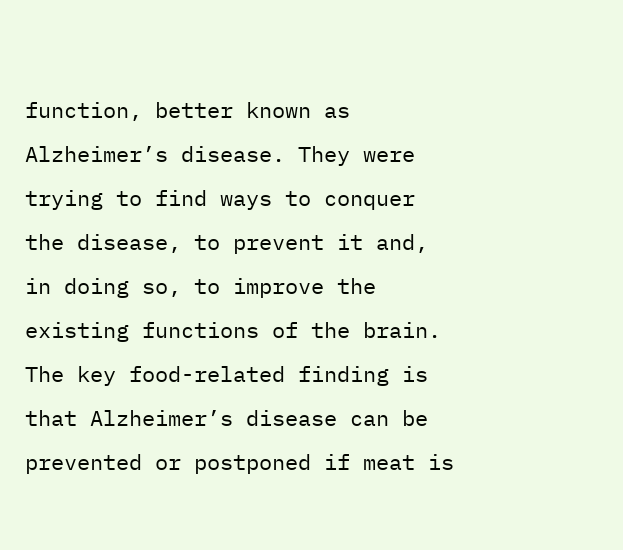function, better known as Alzheimer’s disease. They were trying to find ways to conquer the disease, to prevent it and, in doing so, to improve the existing functions of the brain. The key food-related finding is that Alzheimer’s disease can be prevented or postponed if meat is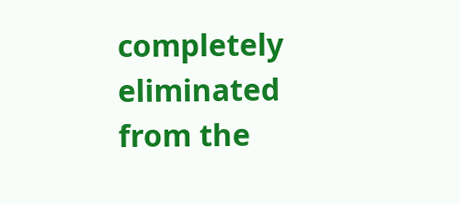completely eliminated from the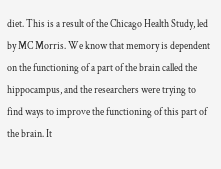diet. This is a result of the Chicago Health Study, led by MC Morris. We know that memory is dependent on the functioning of a part of the brain called the hippocampus, and the researchers were trying to find ways to improve the functioning of this part of the brain. It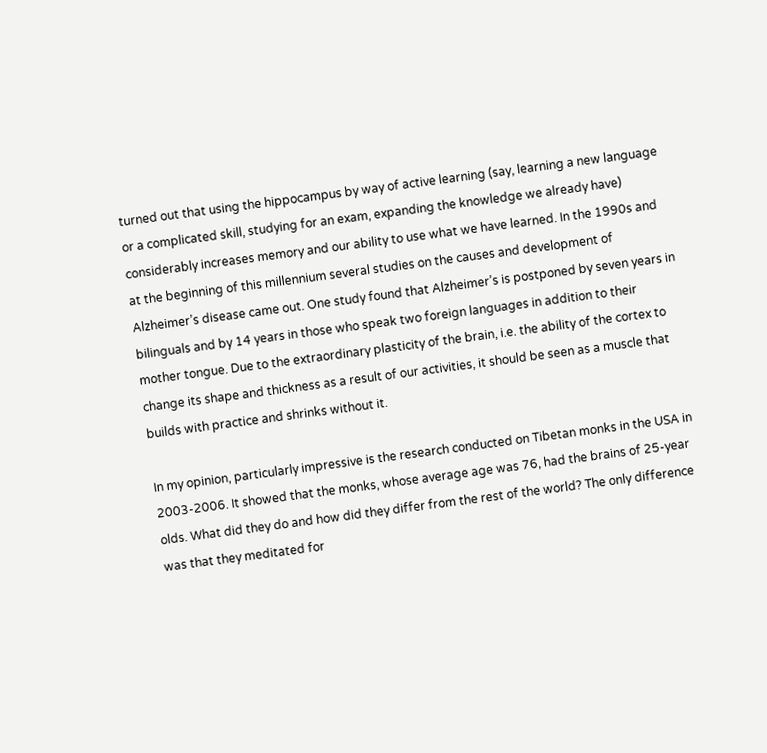turned out that using the hippocampus by way of active learning (say, learning a new language or a complicated skill, studying for an exam, expanding the knowledge we already have) considerably increases memory and our ability to use what we have learned. In the 1990s and at the beginning of this millennium several studies on the causes and development of Alzheimer’s disease came out. One study found that Alzheimer’s is postponed by seven years in bilinguals and by 14 years in those who speak two foreign languages in addition to their mother tongue. Due to the extraordinary plasticity of the brain, i.e. the ability of the cortex to change its shape and thickness as a result of our activities, it should be seen as a muscle that builds with practice and shrinks without it.

In my opinion, particularly impressive is the research conducted on Tibetan monks in the USA in 2003-2006. It showed that the monks, whose average age was 76, had the brains of 25-year olds. What did they do and how did they differ from the rest of the world? The only difference was that they meditated for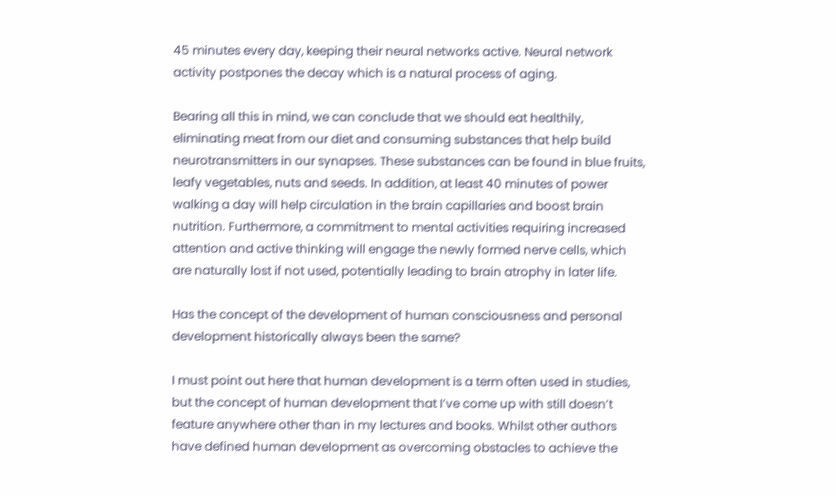45 minutes every day, keeping their neural networks active. Neural network activity postpones the decay which is a natural process of aging.

Bearing all this in mind, we can conclude that we should eat healthily, eliminating meat from our diet and consuming substances that help build neurotransmitters in our synapses. These substances can be found in blue fruits, leafy vegetables, nuts and seeds. In addition, at least 40 minutes of power walking a day will help circulation in the brain capillaries and boost brain nutrition. Furthermore, a commitment to mental activities requiring increased attention and active thinking will engage the newly formed nerve cells, which are naturally lost if not used, potentially leading to brain atrophy in later life.

Has the concept of the development of human consciousness and personal development historically always been the same?

I must point out here that human development is a term often used in studies, but the concept of human development that I’ve come up with still doesn’t feature anywhere other than in my lectures and books. Whilst other authors have defined human development as overcoming obstacles to achieve the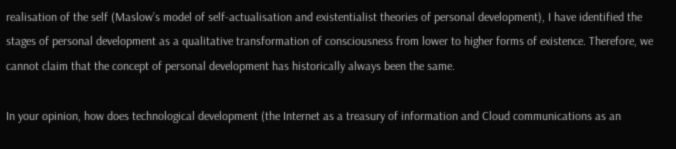realisation of the self (Maslow’s model of self-actualisation and existentialist theories of personal development), I have identified the stages of personal development as a qualitative transformation of consciousness from lower to higher forms of existence. Therefore, we cannot claim that the concept of personal development has historically always been the same.

In your opinion, how does technological development (the Internet as a treasury of information and Cloud communications as an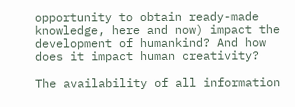opportunity to obtain ready-made knowledge, here and now) impact the development of humankind? And how does it impact human creativity?

The availability of all information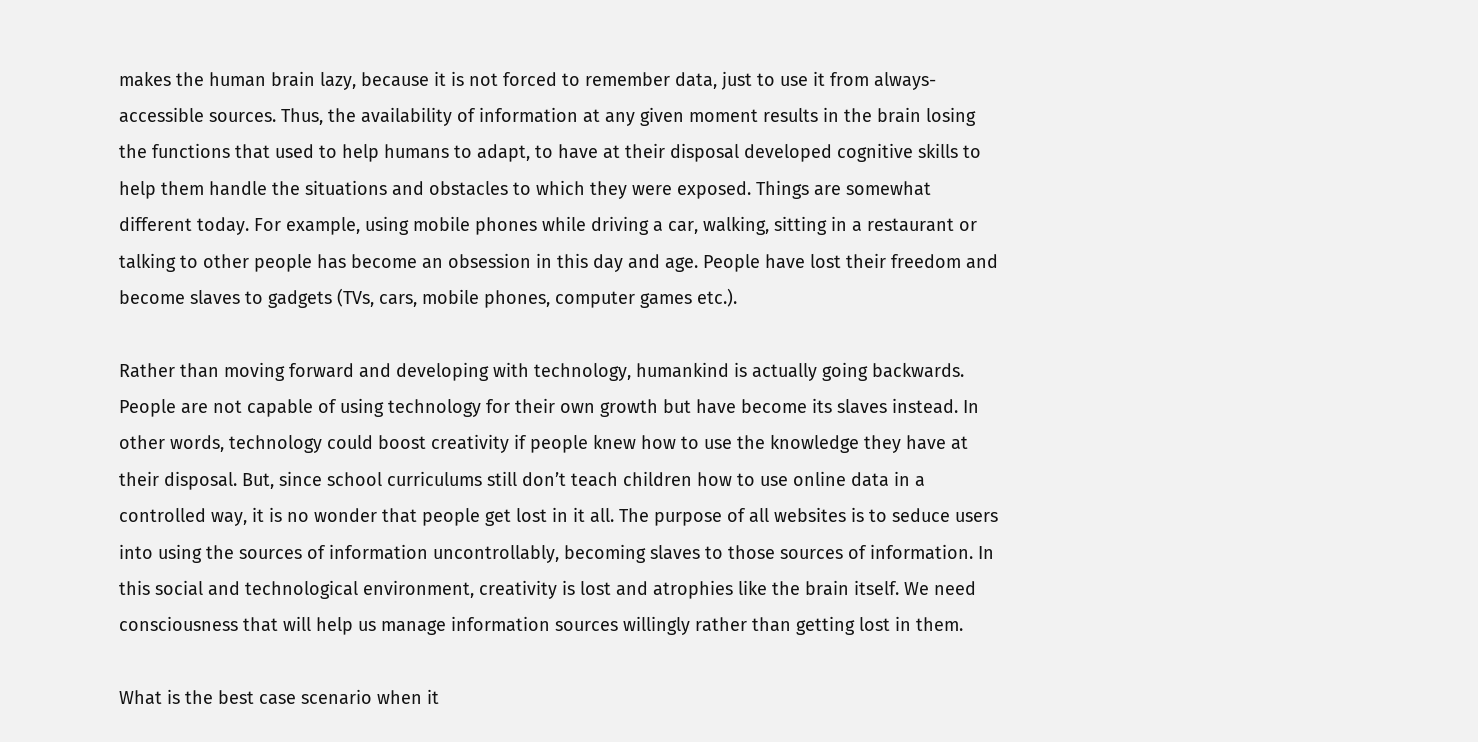makes the human brain lazy, because it is not forced to remember data, just to use it from always-accessible sources. Thus, the availability of information at any given moment results in the brain losing the functions that used to help humans to adapt, to have at their disposal developed cognitive skills to help them handle the situations and obstacles to which they were exposed. Things are somewhat different today. For example, using mobile phones while driving a car, walking, sitting in a restaurant or talking to other people has become an obsession in this day and age. People have lost their freedom and become slaves to gadgets (TVs, cars, mobile phones, computer games etc.).

Rather than moving forward and developing with technology, humankind is actually going backwards. People are not capable of using technology for their own growth but have become its slaves instead. In other words, technology could boost creativity if people knew how to use the knowledge they have at their disposal. But, since school curriculums still don’t teach children how to use online data in a controlled way, it is no wonder that people get lost in it all. The purpose of all websites is to seduce users into using the sources of information uncontrollably, becoming slaves to those sources of information. In this social and technological environment, creativity is lost and atrophies like the brain itself. We need consciousness that will help us manage information sources willingly rather than getting lost in them.

What is the best case scenario when it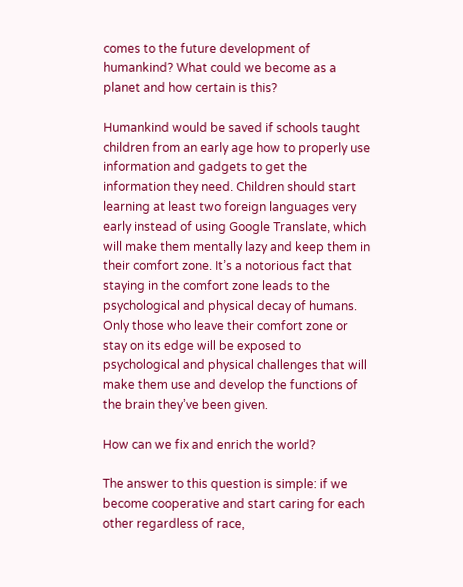comes to the future development of humankind? What could we become as a planet and how certain is this?

Humankind would be saved if schools taught children from an early age how to properly use information and gadgets to get the information they need. Children should start learning at least two foreign languages very early instead of using Google Translate, which will make them mentally lazy and keep them in their comfort zone. It’s a notorious fact that staying in the comfort zone leads to the psychological and physical decay of humans. Only those who leave their comfort zone or stay on its edge will be exposed to psychological and physical challenges that will make them use and develop the functions of the brain they’ve been given.

How can we fix and enrich the world?

The answer to this question is simple: if we become cooperative and start caring for each other regardless of race,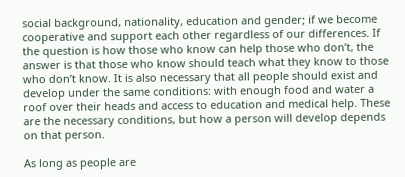social background, nationality, education and gender; if we become cooperative and support each other regardless of our differences. If the question is how those who know can help those who don’t, the answer is that those who know should teach what they know to those who don’t know. It is also necessary that all people should exist and develop under the same conditions: with enough food and water a roof over their heads and access to education and medical help. These are the necessary conditions, but how a person will develop depends on that person.

As long as people are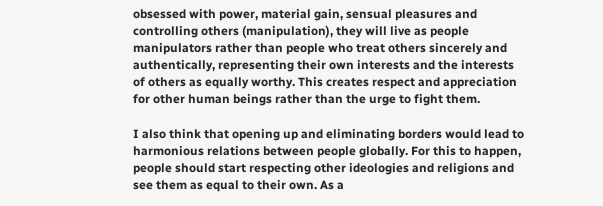obsessed with power, material gain, sensual pleasures and controlling others (manipulation), they will live as people manipulators rather than people who treat others sincerely and authentically, representing their own interests and the interests of others as equally worthy. This creates respect and appreciation for other human beings rather than the urge to fight them.

I also think that opening up and eliminating borders would lead to harmonious relations between people globally. For this to happen, people should start respecting other ideologies and religions and see them as equal to their own. As a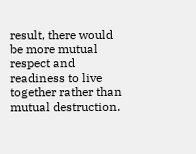result, there would be more mutual respect and readiness to live together rather than mutual destruction.